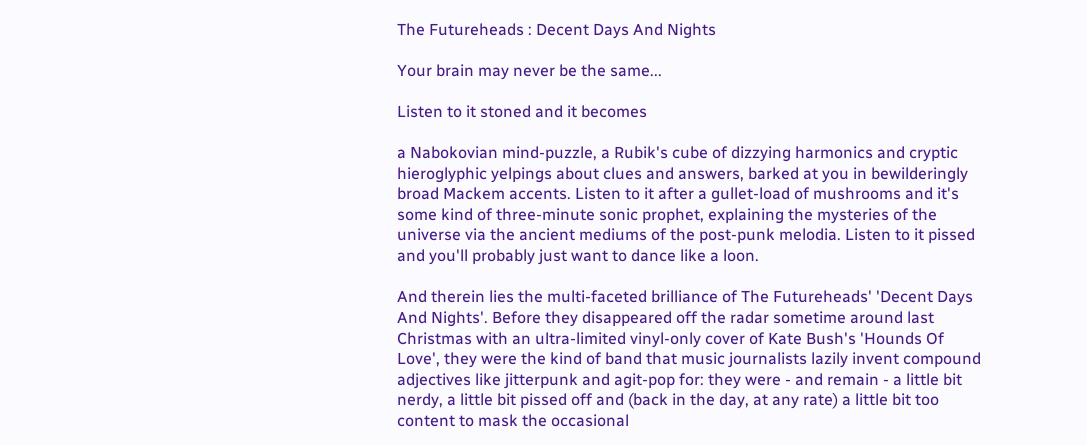The Futureheads : Decent Days And Nights

Your brain may never be the same...

Listen to it stoned and it becomes

a Nabokovian mind-puzzle, a Rubik's cube of dizzying harmonics and cryptic hieroglyphic yelpings about clues and answers, barked at you in bewilderingly broad Mackem accents. Listen to it after a gullet-load of mushrooms and it's some kind of three-minute sonic prophet, explaining the mysteries of the universe via the ancient mediums of the post-punk melodia. Listen to it pissed and you'll probably just want to dance like a loon.

And therein lies the multi-faceted brilliance of The Futureheads' 'Decent Days And Nights'. Before they disappeared off the radar sometime around last Christmas with an ultra-limited vinyl-only cover of Kate Bush's 'Hounds Of Love', they were the kind of band that music journalists lazily invent compound adjectives like jitterpunk and agit-pop for: they were - and remain - a little bit nerdy, a little bit pissed off and (back in the day, at any rate) a little bit too content to mask the occasional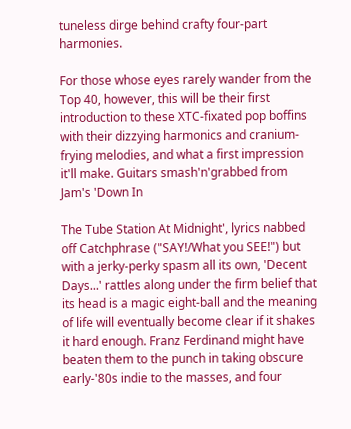tuneless dirge behind crafty four-part harmonies.

For those whose eyes rarely wander from the Top 40, however, this will be their first introduction to these XTC-fixated pop boffins with their dizzying harmonics and cranium-frying melodies, and what a first impression it'll make. Guitars smash'n'grabbed from Jam's 'Down In

The Tube Station At Midnight', lyrics nabbed off Catchphrase ("SAY!/What you SEE!") but with a jerky-perky spasm all its own, 'Decent Days...' rattles along under the firm belief that its head is a magic eight-ball and the meaning of life will eventually become clear if it shakes it hard enough. Franz Ferdinand might have beaten them to the punch in taking obscure early-'80s indie to the masses, and four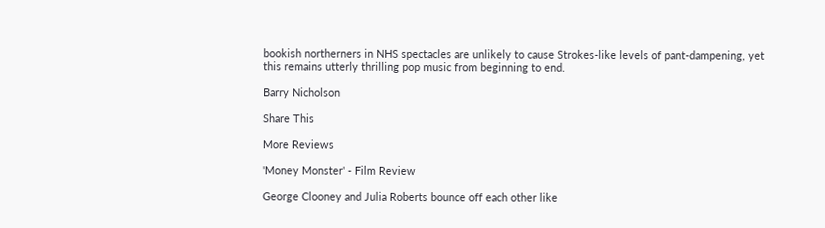bookish northerners in NHS spectacles are unlikely to cause Strokes-like levels of pant-dampening, yet this remains utterly thrilling pop music from beginning to end.

Barry Nicholson

Share This

More Reviews

'Money Monster' - Film Review

George Clooney and Julia Roberts bounce off each other like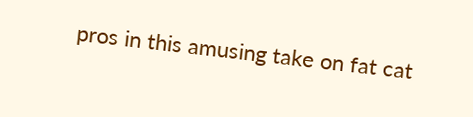pros in this amusing take on fat cat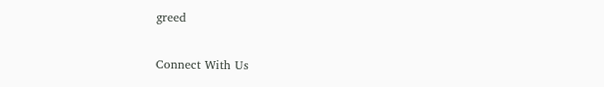greed

Connect With Us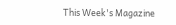This Week's Magazine